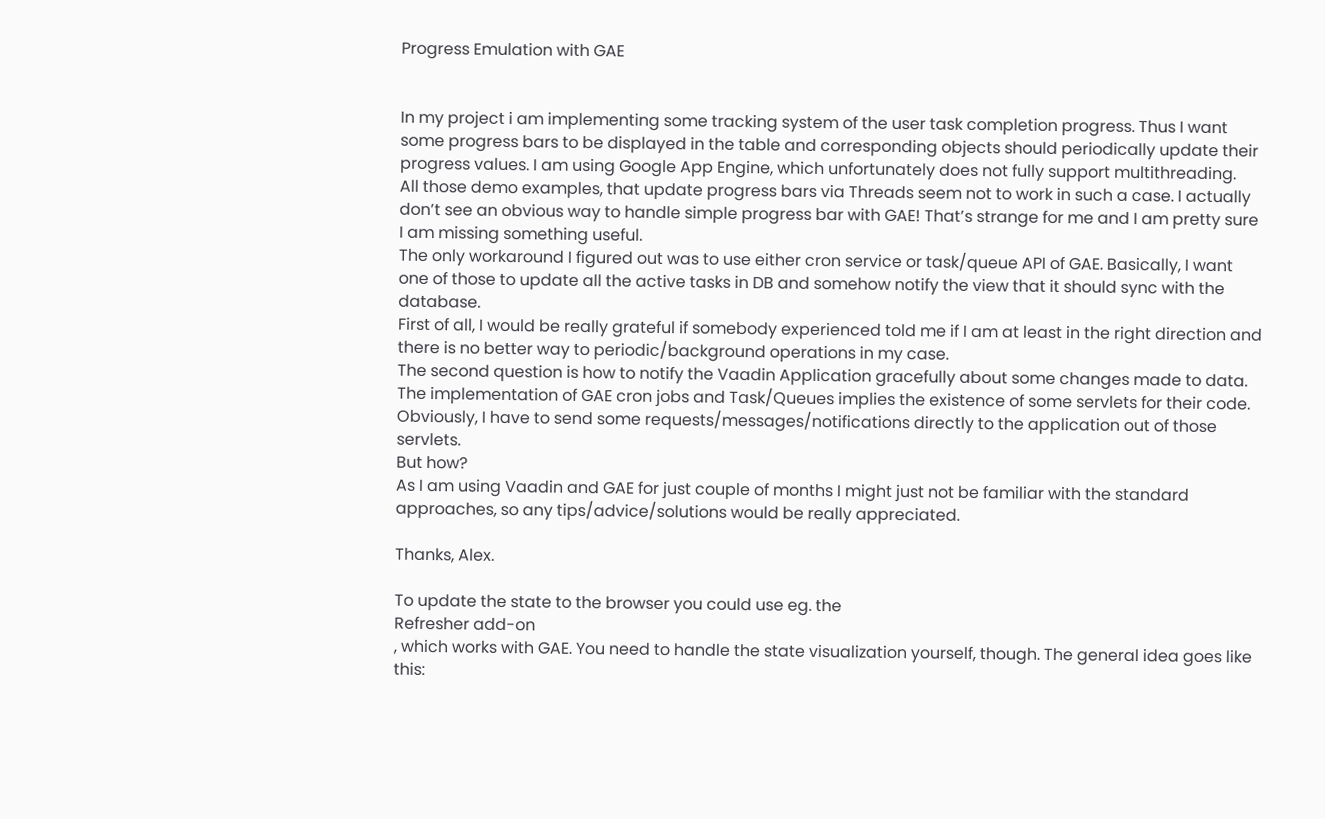Progress Emulation with GAE


In my project i am implementing some tracking system of the user task completion progress. Thus I want some progress bars to be displayed in the table and corresponding objects should periodically update their progress values. I am using Google App Engine, which unfortunately does not fully support multithreading.
All those demo examples, that update progress bars via Threads seem not to work in such a case. I actually don’t see an obvious way to handle simple progress bar with GAE! That’s strange for me and I am pretty sure I am missing something useful.
The only workaround I figured out was to use either cron service or task/queue API of GAE. Basically, I want one of those to update all the active tasks in DB and somehow notify the view that it should sync with the database.
First of all, I would be really grateful if somebody experienced told me if I am at least in the right direction and there is no better way to periodic/background operations in my case.
The second question is how to notify the Vaadin Application gracefully about some changes made to data. The implementation of GAE cron jobs and Task/Queues implies the existence of some servlets for their code. Obviously, I have to send some requests/messages/notifications directly to the application out of those servlets.
But how?
As I am using Vaadin and GAE for just couple of months I might just not be familiar with the standard approaches, so any tips/advice/solutions would be really appreciated.

Thanks, Alex.

To update the state to the browser you could use eg. the
Refresher add-on
, which works with GAE. You need to handle the state visualization yourself, though. The general idea goes like this: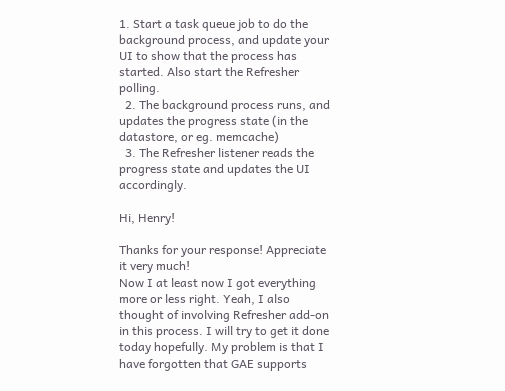1. Start a task queue job to do the background process, and update your UI to show that the process has started. Also start the Refresher polling.
  2. The background process runs, and updates the progress state (in the datastore, or eg. memcache)
  3. The Refresher listener reads the progress state and updates the UI accordingly.

Hi, Henry!

Thanks for your response! Appreciate it very much!
Now I at least now I got everything more or less right. Yeah, I also thought of involving Refresher add-on in this process. I will try to get it done today hopefully. My problem is that I have forgotten that GAE supports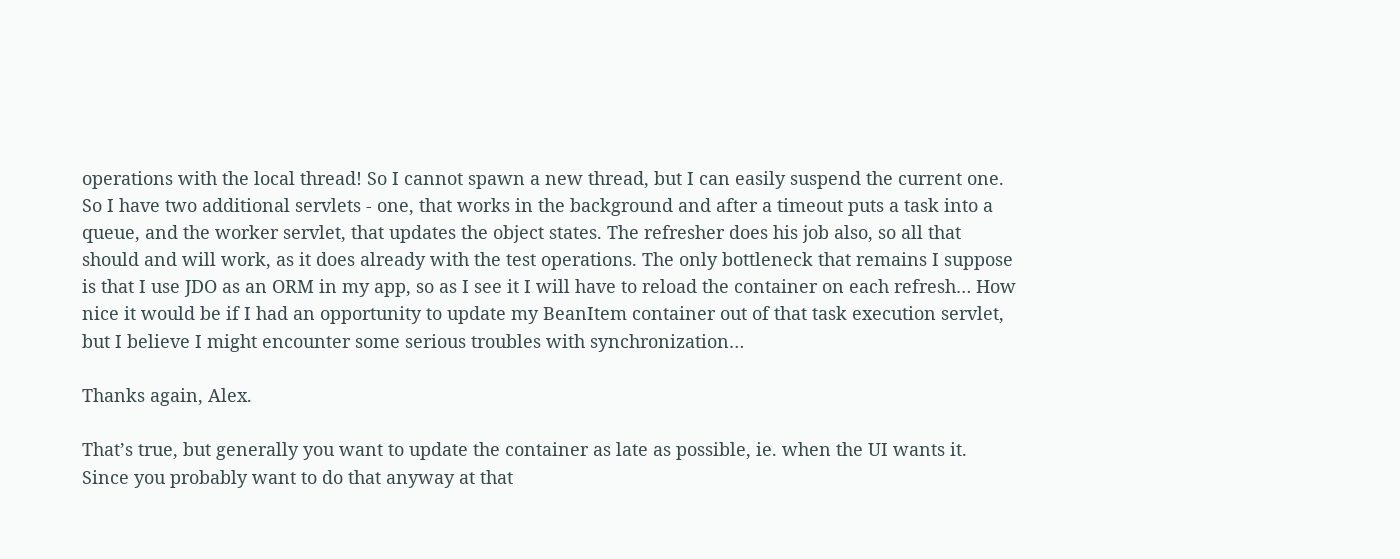operations with the local thread! So I cannot spawn a new thread, but I can easily suspend the current one. So I have two additional servlets - one, that works in the background and after a timeout puts a task into a queue, and the worker servlet, that updates the object states. The refresher does his job also, so all that should and will work, as it does already with the test operations. The only bottleneck that remains I suppose is that I use JDO as an ORM in my app, so as I see it I will have to reload the container on each refresh… How nice it would be if I had an opportunity to update my BeanItem container out of that task execution servlet, but I believe I might encounter some serious troubles with synchronization…

Thanks again, Alex.

That’s true, but generally you want to update the container as late as possible, ie. when the UI wants it. Since you probably want to do that anyway at that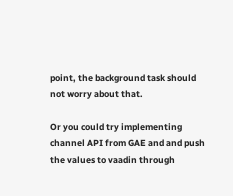point, the background task should not worry about that.

Or you could try implementing channel API from GAE and and push the values to vaadin through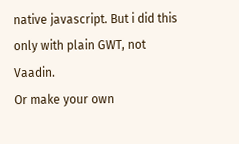native javascript. But i did this only with plain GWT, not Vaadin.
Or make your own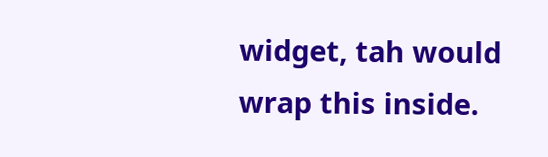widget, tah would wrap this inside.